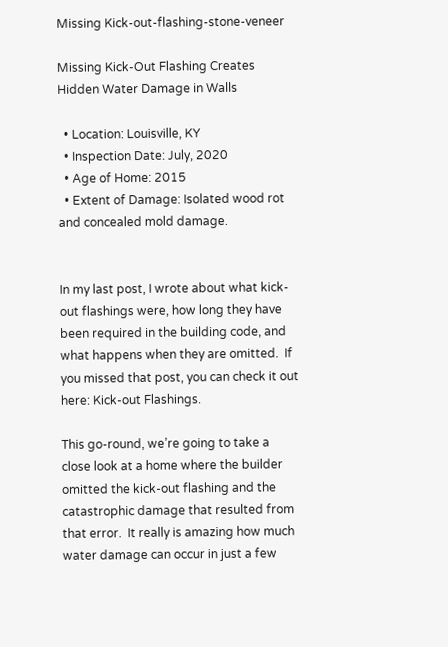Missing Kick-out-flashing-stone-veneer

Missing Kick-Out Flashing Creates Hidden Water Damage in Walls

  • Location: Louisville, KY
  • Inspection Date: July, 2020
  • Age of Home: 2015
  • Extent of Damage: Isolated wood rot and concealed mold damage.


In my last post, I wrote about what kick-out flashings were, how long they have been required in the building code, and what happens when they are omitted.  If you missed that post, you can check it out here: Kick-out Flashings.

This go-round, we’re going to take a close look at a home where the builder omitted the kick-out flashing and the catastrophic damage that resulted from that error.  It really is amazing how much water damage can occur in just a few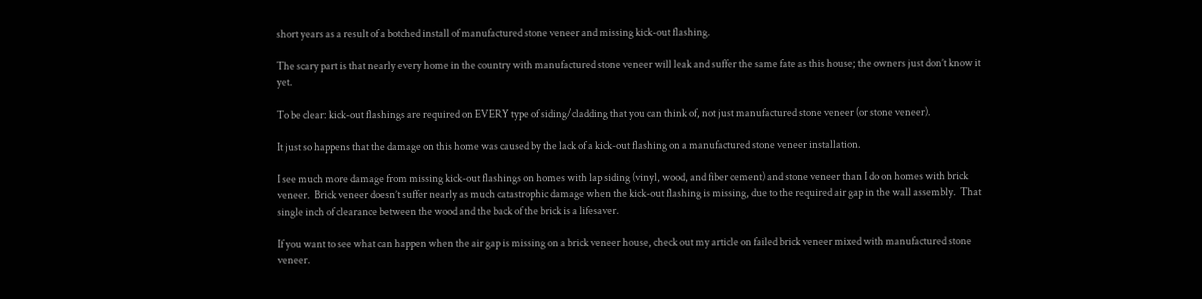short years as a result of a botched install of manufactured stone veneer and missing kick-out flashing.

The scary part is that nearly every home in the country with manufactured stone veneer will leak and suffer the same fate as this house; the owners just don’t know it yet.

To be clear: kick-out flashings are required on EVERY type of siding/cladding that you can think of, not just manufactured stone veneer (or stone veneer).

It just so happens that the damage on this home was caused by the lack of a kick-out flashing on a manufactured stone veneer installation.

I see much more damage from missing kick-out flashings on homes with lap siding (vinyl, wood, and fiber cement) and stone veneer than I do on homes with brick veneer.  Brick veneer doesn’t suffer nearly as much catastrophic damage when the kick-out flashing is missing, due to the required air gap in the wall assembly.  That single inch of clearance between the wood and the back of the brick is a lifesaver.

If you want to see what can happen when the air gap is missing on a brick veneer house, check out my article on failed brick veneer mixed with manufactured stone veneer.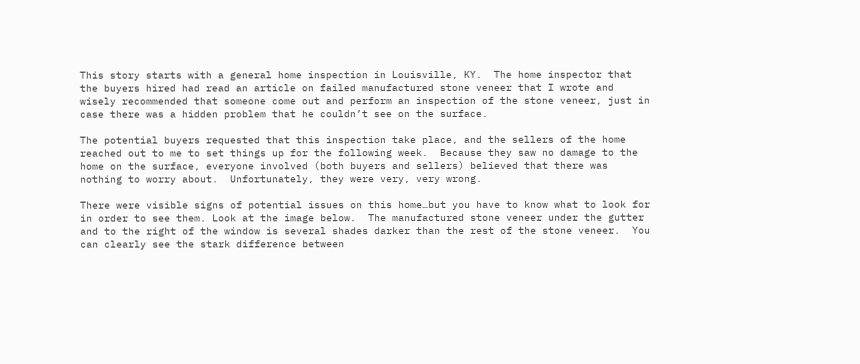This story starts with a general home inspection in Louisville, KY.  The home inspector that the buyers hired had read an article on failed manufactured stone veneer that I wrote and wisely recommended that someone come out and perform an inspection of the stone veneer, just in case there was a hidden problem that he couldn’t see on the surface.

The potential buyers requested that this inspection take place, and the sellers of the home reached out to me to set things up for the following week.  Because they saw no damage to the home on the surface, everyone involved (both buyers and sellers) believed that there was nothing to worry about.  Unfortunately, they were very, very wrong.

There were visible signs of potential issues on this home…but you have to know what to look for in order to see them. Look at the image below.  The manufactured stone veneer under the gutter and to the right of the window is several shades darker than the rest of the stone veneer.  You can clearly see the stark difference between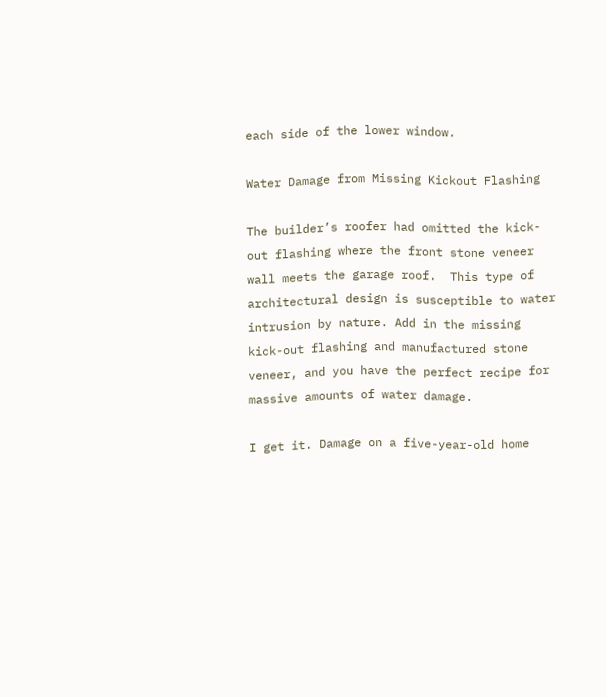each side of the lower window.

Water Damage from Missing Kickout Flashing

The builder’s roofer had omitted the kick-out flashing where the front stone veneer wall meets the garage roof.  This type of architectural design is susceptible to water intrusion by nature. Add in the missing kick-out flashing and manufactured stone veneer, and you have the perfect recipe for massive amounts of water damage.

I get it. Damage on a five-year-old home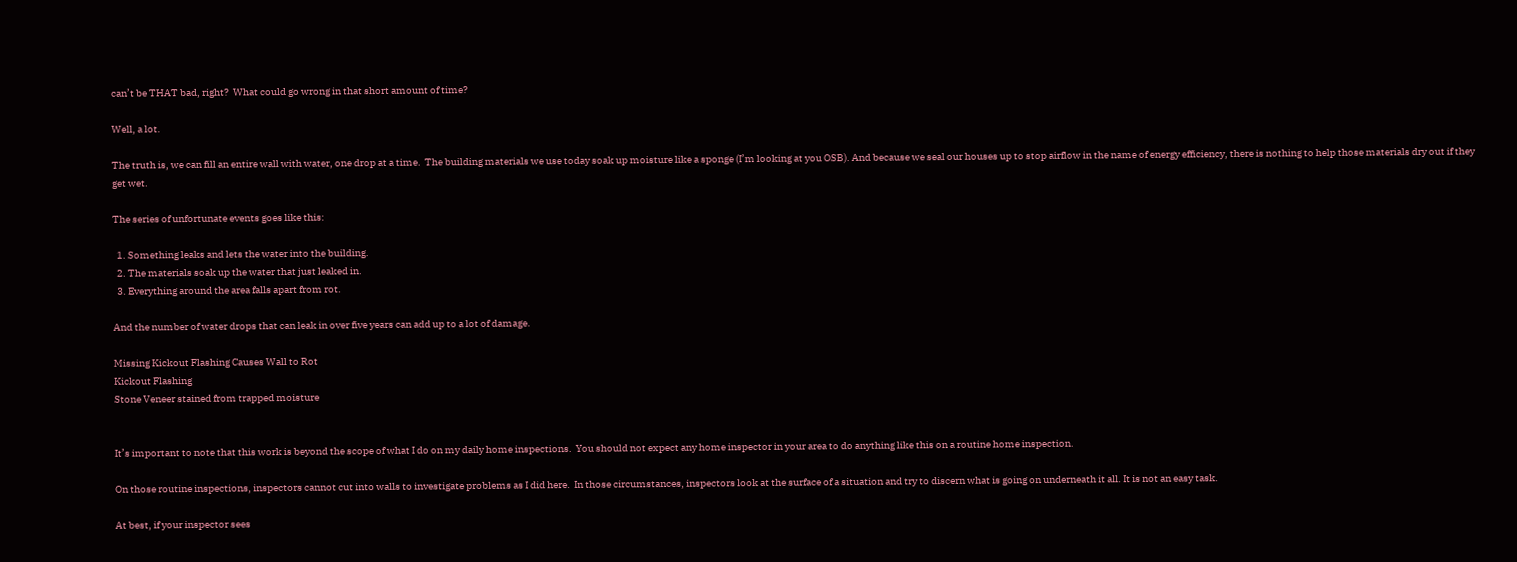can’t be THAT bad, right?  What could go wrong in that short amount of time?

Well, a lot.

The truth is, we can fill an entire wall with water, one drop at a time.  The building materials we use today soak up moisture like a sponge (I’m looking at you OSB). And because we seal our houses up to stop airflow in the name of energy efficiency, there is nothing to help those materials dry out if they get wet.

The series of unfortunate events goes like this:

  1. Something leaks and lets the water into the building.
  2. The materials soak up the water that just leaked in.
  3. Everything around the area falls apart from rot.

And the number of water drops that can leak in over five years can add up to a lot of damage.

Missing Kickout Flashing Causes Wall to Rot
Kickout Flashing
Stone Veneer stained from trapped moisture


It’s important to note that this work is beyond the scope of what I do on my daily home inspections.  You should not expect any home inspector in your area to do anything like this on a routine home inspection.

On those routine inspections, inspectors cannot cut into walls to investigate problems as I did here.  In those circumstances, inspectors look at the surface of a situation and try to discern what is going on underneath it all. It is not an easy task.

At best, if your inspector sees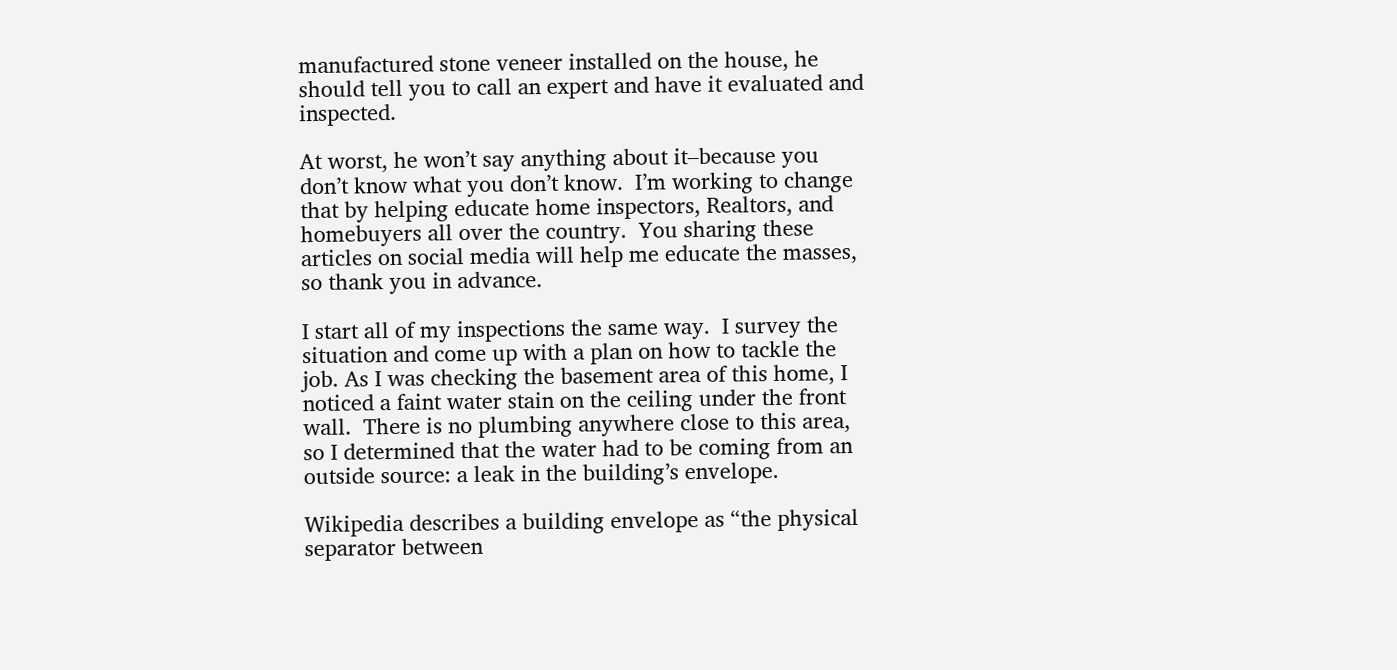manufactured stone veneer installed on the house, he should tell you to call an expert and have it evaluated and inspected.

At worst, he won’t say anything about it–because you don’t know what you don’t know.  I’m working to change that by helping educate home inspectors, Realtors, and homebuyers all over the country.  You sharing these articles on social media will help me educate the masses, so thank you in advance.

I start all of my inspections the same way.  I survey the situation and come up with a plan on how to tackle the job. As I was checking the basement area of this home, I noticed a faint water stain on the ceiling under the front wall.  There is no plumbing anywhere close to this area, so I determined that the water had to be coming from an outside source: a leak in the building’s envelope.

Wikipedia describes a building envelope as “the physical separator between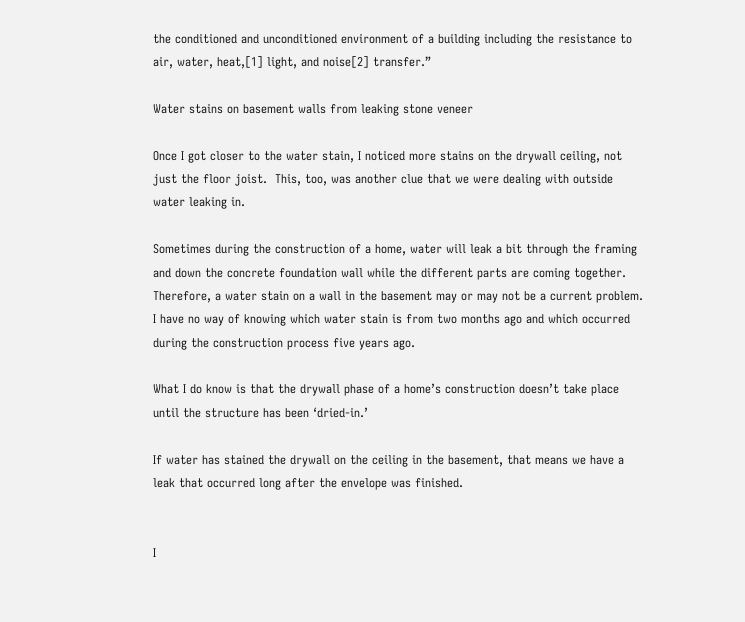the conditioned and unconditioned environment of a building including the resistance to air, water, heat,[1] light, and noise[2] transfer.”

Water stains on basement walls from leaking stone veneer

Once I got closer to the water stain, I noticed more stains on the drywall ceiling, not just the floor joist.  This, too, was another clue that we were dealing with outside water leaking in.

Sometimes during the construction of a home, water will leak a bit through the framing and down the concrete foundation wall while the different parts are coming together.  Therefore, a water stain on a wall in the basement may or may not be a current problem.  I have no way of knowing which water stain is from two months ago and which occurred during the construction process five years ago.

What I do know is that the drywall phase of a home’s construction doesn’t take place until the structure has been ‘dried-in.’

If water has stained the drywall on the ceiling in the basement, that means we have a leak that occurred long after the envelope was finished.


I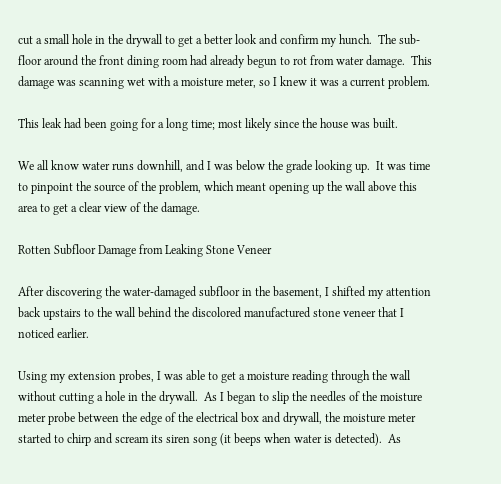cut a small hole in the drywall to get a better look and confirm my hunch.  The sub-floor around the front dining room had already begun to rot from water damage.  This damage was scanning wet with a moisture meter, so I knew it was a current problem.

This leak had been going for a long time; most likely since the house was built.

We all know water runs downhill, and I was below the grade looking up.  It was time to pinpoint the source of the problem, which meant opening up the wall above this area to get a clear view of the damage.

Rotten Subfloor Damage from Leaking Stone Veneer

After discovering the water-damaged subfloor in the basement, I shifted my attention back upstairs to the wall behind the discolored manufactured stone veneer that I noticed earlier.

Using my extension probes, I was able to get a moisture reading through the wall without cutting a hole in the drywall.  As I began to slip the needles of the moisture meter probe between the edge of the electrical box and drywall, the moisture meter started to chirp and scream its siren song (it beeps when water is detected).  As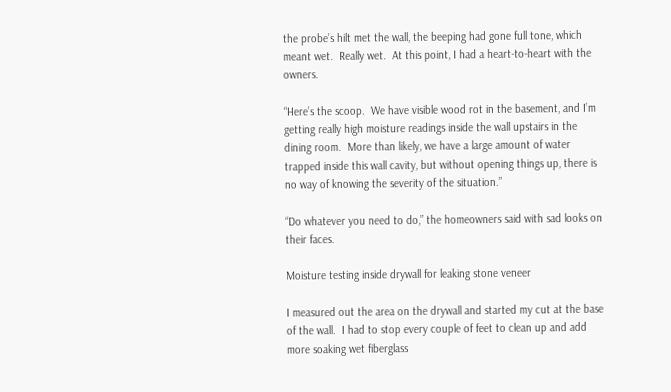the probe’s hilt met the wall, the beeping had gone full tone, which meant wet.  Really wet.  At this point, I had a heart-to-heart with the owners.

“Here’s the scoop.  We have visible wood rot in the basement, and I’m getting really high moisture readings inside the wall upstairs in the dining room.  More than likely, we have a large amount of water trapped inside this wall cavity, but without opening things up, there is no way of knowing the severity of the situation.”

“Do whatever you need to do,” the homeowners said with sad looks on their faces.

Moisture testing inside drywall for leaking stone veneer

I measured out the area on the drywall and started my cut at the base of the wall.  I had to stop every couple of feet to clean up and add more soaking wet fiberglass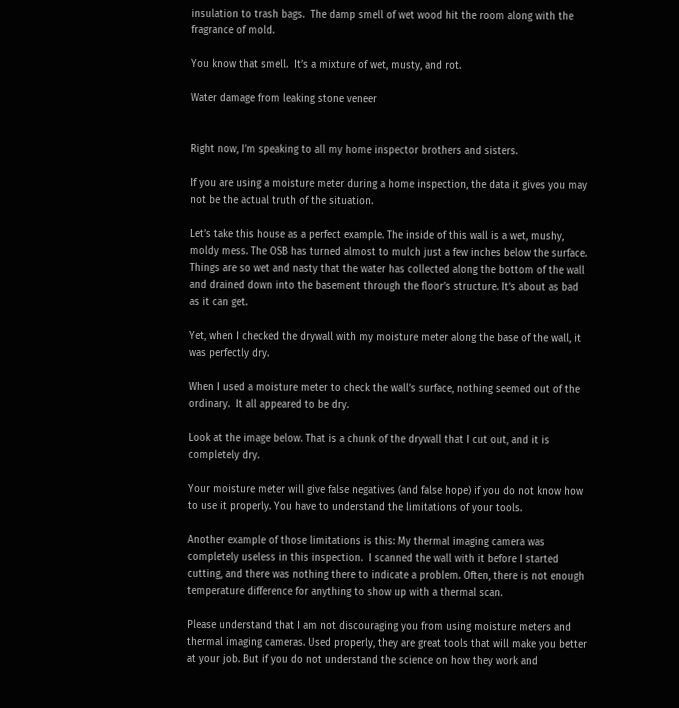insulation to trash bags.  The damp smell of wet wood hit the room along with the fragrance of mold.

You know that smell.  It’s a mixture of wet, musty, and rot.

Water damage from leaking stone veneer


Right now, I’m speaking to all my home inspector brothers and sisters.

If you are using a moisture meter during a home inspection, the data it gives you may not be the actual truth of the situation.

Let’s take this house as a perfect example. The inside of this wall is a wet, mushy, moldy mess. The OSB has turned almost to mulch just a few inches below the surface. Things are so wet and nasty that the water has collected along the bottom of the wall and drained down into the basement through the floor’s structure. It’s about as bad as it can get.

Yet, when I checked the drywall with my moisture meter along the base of the wall, it was perfectly dry.

When I used a moisture meter to check the wall’s surface, nothing seemed out of the ordinary.  It all appeared to be dry.

Look at the image below. That is a chunk of the drywall that I cut out, and it is completely dry.

Your moisture meter will give false negatives (and false hope) if you do not know how to use it properly. You have to understand the limitations of your tools.

Another example of those limitations is this: My thermal imaging camera was completely useless in this inspection.  I scanned the wall with it before I started cutting, and there was nothing there to indicate a problem. Often, there is not enough temperature difference for anything to show up with a thermal scan.

Please understand that I am not discouraging you from using moisture meters and thermal imaging cameras. Used properly, they are great tools that will make you better at your job. But if you do not understand the science on how they work and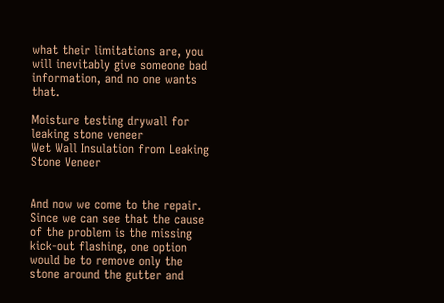what their limitations are, you will inevitably give someone bad information, and no one wants that.

Moisture testing drywall for leaking stone veneer
Wet Wall Insulation from Leaking Stone Veneer


And now we come to the repair. Since we can see that the cause of the problem is the missing kick-out flashing, one option would be to remove only the stone around the gutter and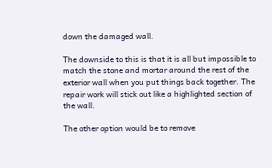down the damaged wall.

The downside to this is that it is all but impossible to match the stone and mortar around the rest of the exterior wall when you put things back together. The repair work will stick out like a highlighted section of the wall.

The other option would be to remove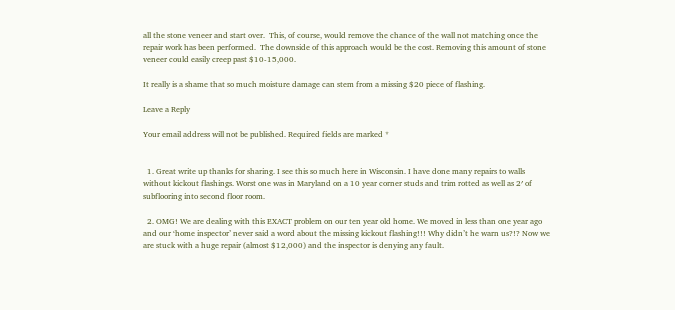all the stone veneer and start over.  This, of course, would remove the chance of the wall not matching once the repair work has been performed.  The downside of this approach would be the cost. Removing this amount of stone veneer could easily creep past $10-15,000.

It really is a shame that so much moisture damage can stem from a missing $20 piece of flashing.

Leave a Reply

Your email address will not be published. Required fields are marked *


  1. Great write up thanks for sharing. I see this so much here in Wisconsin. I have done many repairs to walls without kickout flashings. Worst one was in Maryland on a 10 year corner studs and trim rotted as well as 2′ of subflooring into second floor room.

  2. OMG! We are dealing with this EXACT problem on our ten year old home. We moved in less than one year ago and our ‘home inspector’ never said a word about the missing kickout flashing!!! Why didn’t he warn us?!? Now we are stuck with a huge repair (almost $12,000) and the inspector is denying any fault.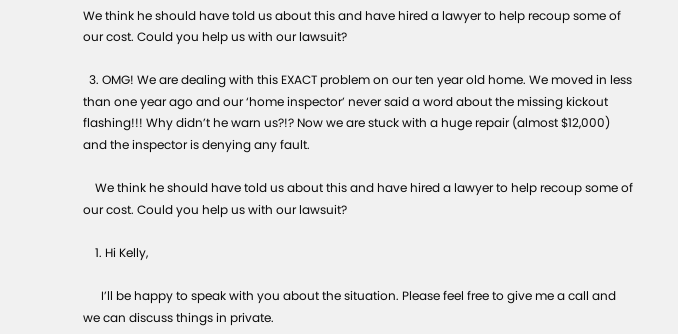We think he should have told us about this and have hired a lawyer to help recoup some of our cost. Could you help us with our lawsuit?

  3. OMG! We are dealing with this EXACT problem on our ten year old home. We moved in less than one year ago and our ‘home inspector’ never said a word about the missing kickout flashing!!! Why didn’t he warn us?!? Now we are stuck with a huge repair (almost $12,000) and the inspector is denying any fault.

    We think he should have told us about this and have hired a lawyer to help recoup some of our cost. Could you help us with our lawsuit?

    1. Hi Kelly,

      I’ll be happy to speak with you about the situation. Please feel free to give me a call and we can discuss things in private.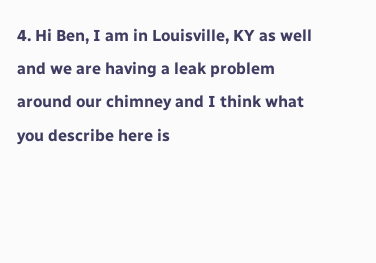4. Hi Ben, I am in Louisville, KY as well and we are having a leak problem around our chimney and I think what you describe here is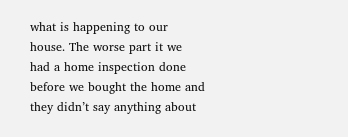what is happening to our house. The worse part it we had a home inspection done before we bought the home and they didn’t say anything about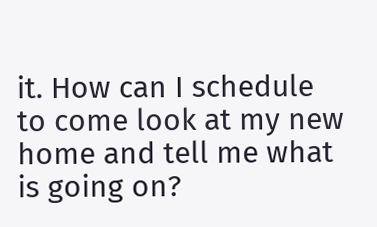it. How can I schedule to come look at my new home and tell me what is going on?